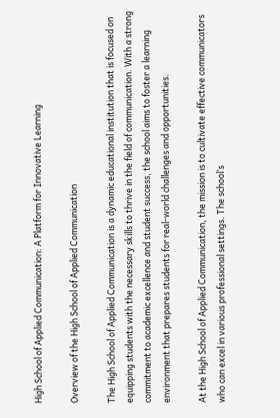High School of Applied Communication: A Platform for Innovative Learning

Overview of the High School of Applied Communication

The High School of Applied Communication is a dynamic educational institution that is focused on equipping students with the necessary skills to thrive in the field of communication. With a strong commitment to academic excellence and student success, the school aims to foster a learning environment that prepares students for real-world challenges and opportunities.

At the High School of Applied Communication, the mission is to cultivate effective communicators who can excel in various professional settings. The school’s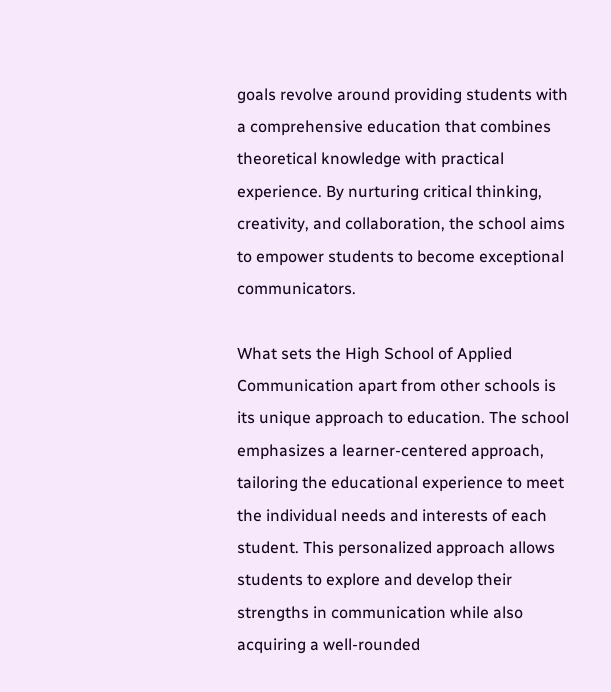goals revolve around providing students with a comprehensive education that combines theoretical knowledge with practical experience. By nurturing critical thinking, creativity, and collaboration, the school aims to empower students to become exceptional communicators.

What sets the High School of Applied Communication apart from other schools is its unique approach to education. The school emphasizes a learner-centered approach, tailoring the educational experience to meet the individual needs and interests of each student. This personalized approach allows students to explore and develop their strengths in communication while also acquiring a well-rounded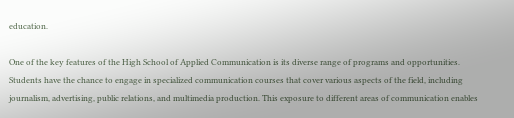education.

One of the key features of the High School of Applied Communication is its diverse range of programs and opportunities. Students have the chance to engage in specialized communication courses that cover various aspects of the field, including journalism, advertising, public relations, and multimedia production. This exposure to different areas of communication enables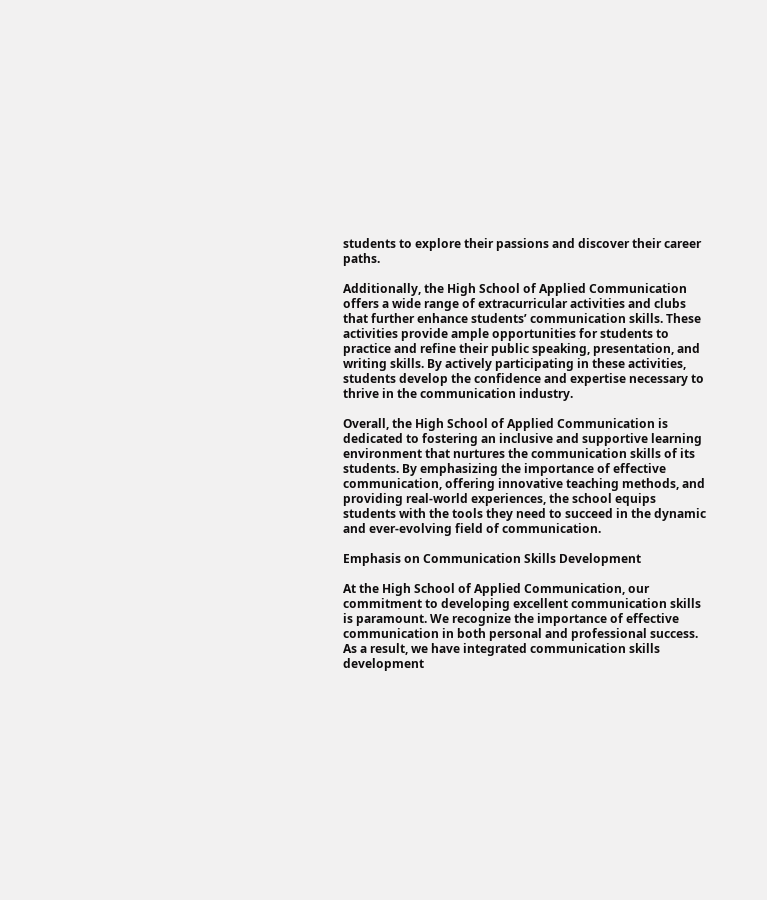students to explore their passions and discover their career paths.

Additionally, the High School of Applied Communication offers a wide range of extracurricular activities and clubs that further enhance students’ communication skills. These activities provide ample opportunities for students to practice and refine their public speaking, presentation, and writing skills. By actively participating in these activities, students develop the confidence and expertise necessary to thrive in the communication industry.

Overall, the High School of Applied Communication is dedicated to fostering an inclusive and supportive learning environment that nurtures the communication skills of its students. By emphasizing the importance of effective communication, offering innovative teaching methods, and providing real-world experiences, the school equips students with the tools they need to succeed in the dynamic and ever-evolving field of communication.

Emphasis on Communication Skills Development

At the High School of Applied Communication, our commitment to developing excellent communication skills is paramount. We recognize the importance of effective communication in both personal and professional success. As a result, we have integrated communication skills development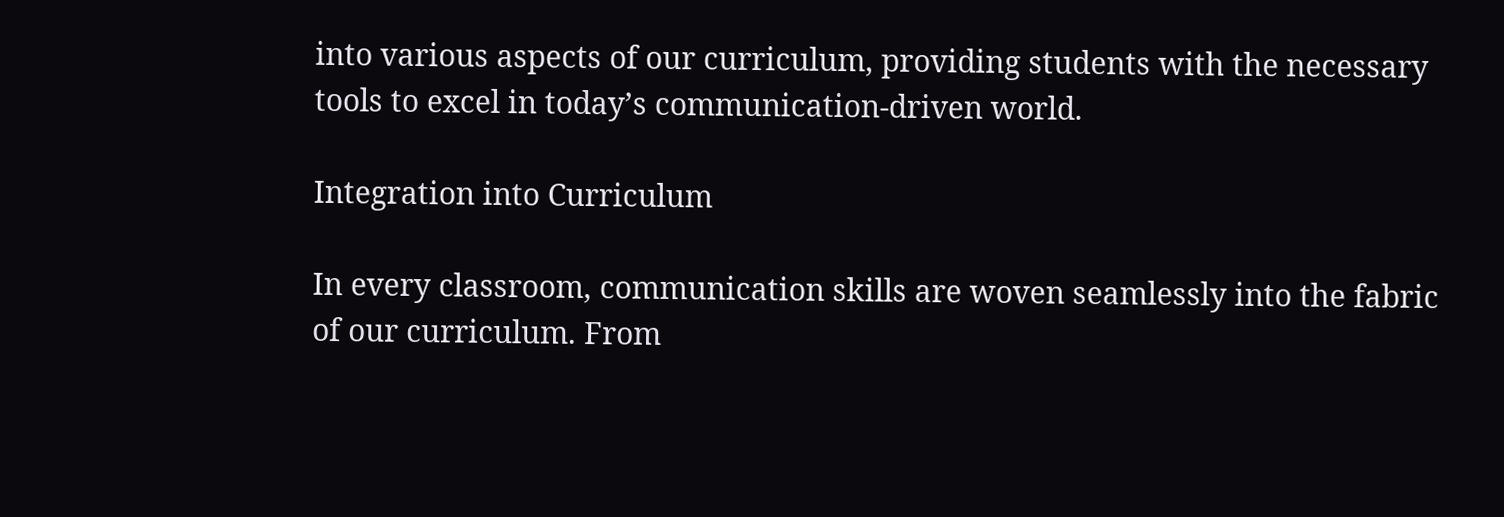into various aspects of our curriculum, providing students with the necessary tools to excel in today’s communication-driven world.

Integration into Curriculum

In every classroom, communication skills are woven seamlessly into the fabric of our curriculum. From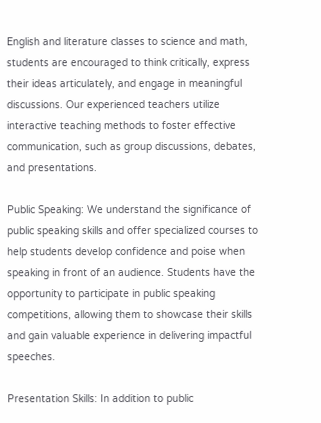English and literature classes to science and math, students are encouraged to think critically, express their ideas articulately, and engage in meaningful discussions. Our experienced teachers utilize interactive teaching methods to foster effective communication, such as group discussions, debates, and presentations.

Public Speaking: We understand the significance of public speaking skills and offer specialized courses to help students develop confidence and poise when speaking in front of an audience. Students have the opportunity to participate in public speaking competitions, allowing them to showcase their skills and gain valuable experience in delivering impactful speeches.

Presentation Skills: In addition to public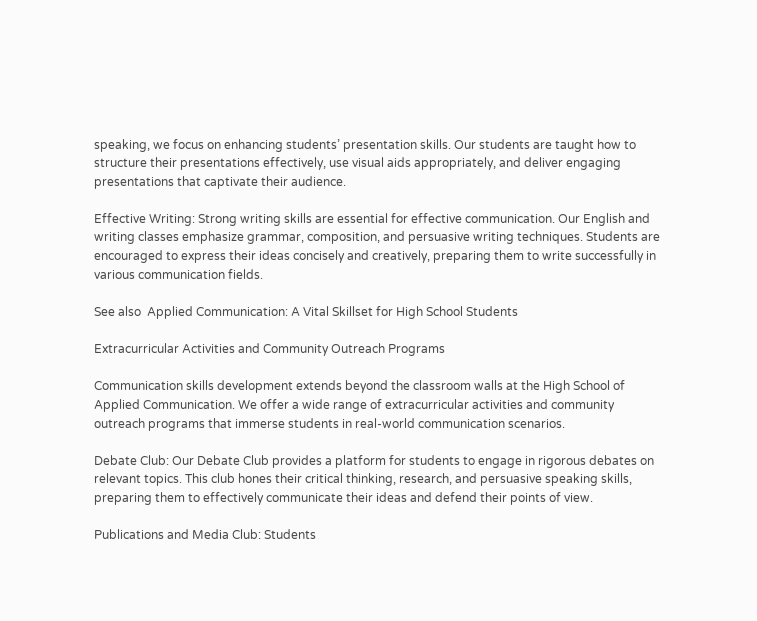speaking, we focus on enhancing students’ presentation skills. Our students are taught how to structure their presentations effectively, use visual aids appropriately, and deliver engaging presentations that captivate their audience.

Effective Writing: Strong writing skills are essential for effective communication. Our English and writing classes emphasize grammar, composition, and persuasive writing techniques. Students are encouraged to express their ideas concisely and creatively, preparing them to write successfully in various communication fields.

See also  Applied Communication: A Vital Skillset for High School Students

Extracurricular Activities and Community Outreach Programs

Communication skills development extends beyond the classroom walls at the High School of Applied Communication. We offer a wide range of extracurricular activities and community outreach programs that immerse students in real-world communication scenarios.

Debate Club: Our Debate Club provides a platform for students to engage in rigorous debates on relevant topics. This club hones their critical thinking, research, and persuasive speaking skills, preparing them to effectively communicate their ideas and defend their points of view.

Publications and Media Club: Students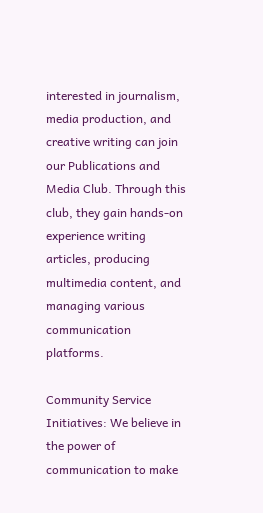interested in journalism, media production, and creative writing can join our Publications and Media Club. Through this club, they gain hands-on experience writing articles, producing multimedia content, and managing various communication platforms.

Community Service Initiatives: We believe in the power of communication to make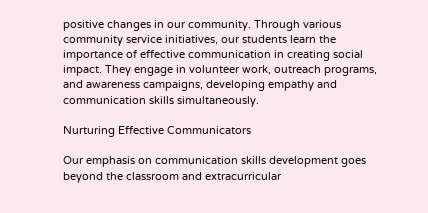positive changes in our community. Through various community service initiatives, our students learn the importance of effective communication in creating social impact. They engage in volunteer work, outreach programs, and awareness campaigns, developing empathy and communication skills simultaneously.

Nurturing Effective Communicators

Our emphasis on communication skills development goes beyond the classroom and extracurricular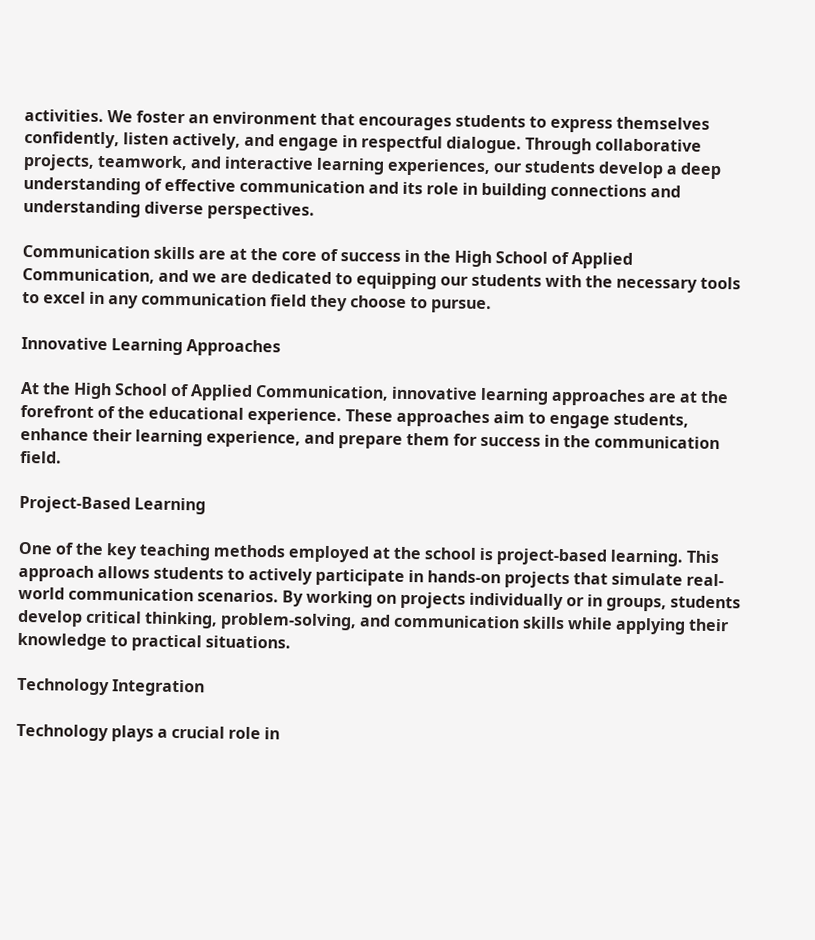activities. We foster an environment that encourages students to express themselves confidently, listen actively, and engage in respectful dialogue. Through collaborative projects, teamwork, and interactive learning experiences, our students develop a deep understanding of effective communication and its role in building connections and understanding diverse perspectives.

Communication skills are at the core of success in the High School of Applied Communication, and we are dedicated to equipping our students with the necessary tools to excel in any communication field they choose to pursue.

Innovative Learning Approaches

At the High School of Applied Communication, innovative learning approaches are at the forefront of the educational experience. These approaches aim to engage students, enhance their learning experience, and prepare them for success in the communication field.

Project-Based Learning

One of the key teaching methods employed at the school is project-based learning. This approach allows students to actively participate in hands-on projects that simulate real-world communication scenarios. By working on projects individually or in groups, students develop critical thinking, problem-solving, and communication skills while applying their knowledge to practical situations.

Technology Integration

Technology plays a crucial role in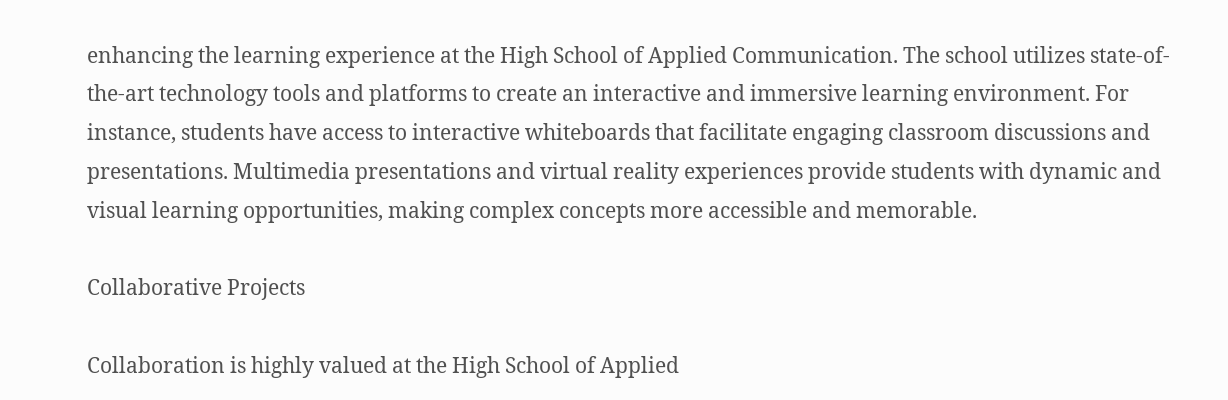enhancing the learning experience at the High School of Applied Communication. The school utilizes state-of-the-art technology tools and platforms to create an interactive and immersive learning environment. For instance, students have access to interactive whiteboards that facilitate engaging classroom discussions and presentations. Multimedia presentations and virtual reality experiences provide students with dynamic and visual learning opportunities, making complex concepts more accessible and memorable.

Collaborative Projects

Collaboration is highly valued at the High School of Applied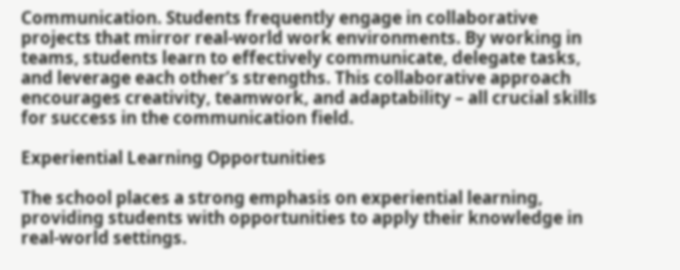Communication. Students frequently engage in collaborative projects that mirror real-world work environments. By working in teams, students learn to effectively communicate, delegate tasks, and leverage each other’s strengths. This collaborative approach encourages creativity, teamwork, and adaptability – all crucial skills for success in the communication field.

Experiential Learning Opportunities

The school places a strong emphasis on experiential learning, providing students with opportunities to apply their knowledge in real-world settings.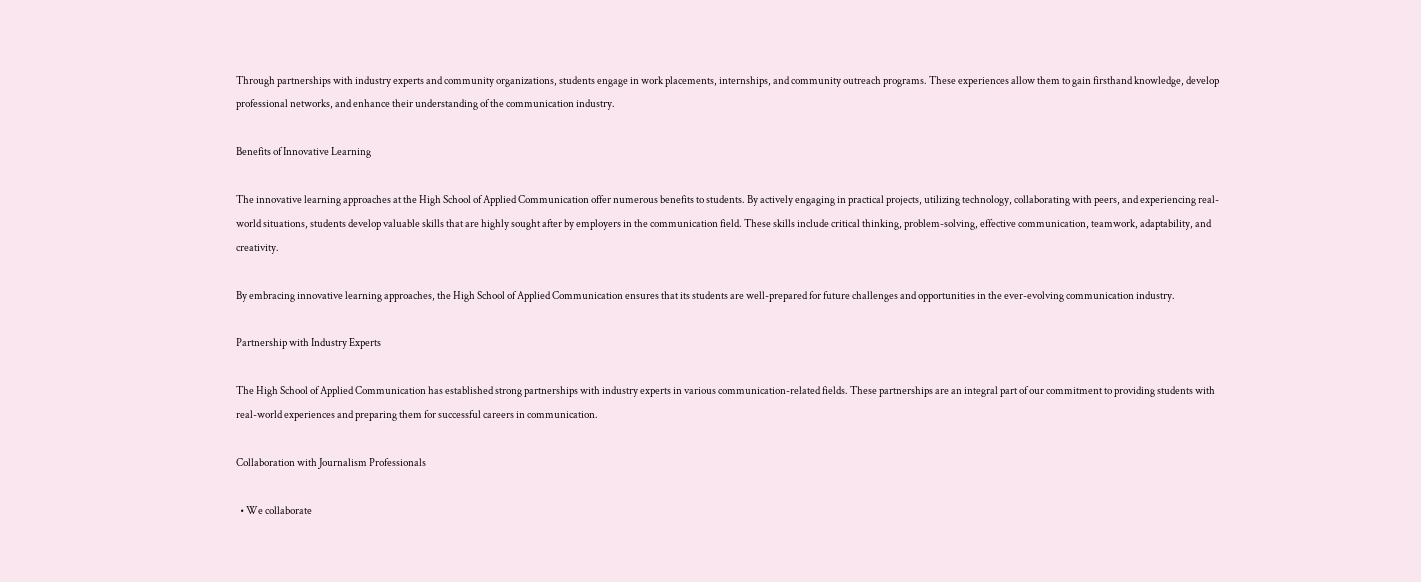Through partnerships with industry experts and community organizations, students engage in work placements, internships, and community outreach programs. These experiences allow them to gain firsthand knowledge, develop professional networks, and enhance their understanding of the communication industry.

Benefits of Innovative Learning

The innovative learning approaches at the High School of Applied Communication offer numerous benefits to students. By actively engaging in practical projects, utilizing technology, collaborating with peers, and experiencing real-world situations, students develop valuable skills that are highly sought after by employers in the communication field. These skills include critical thinking, problem-solving, effective communication, teamwork, adaptability, and creativity.

By embracing innovative learning approaches, the High School of Applied Communication ensures that its students are well-prepared for future challenges and opportunities in the ever-evolving communication industry.

Partnership with Industry Experts

The High School of Applied Communication has established strong partnerships with industry experts in various communication-related fields. These partnerships are an integral part of our commitment to providing students with real-world experiences and preparing them for successful careers in communication.

Collaboration with Journalism Professionals

  • We collaborate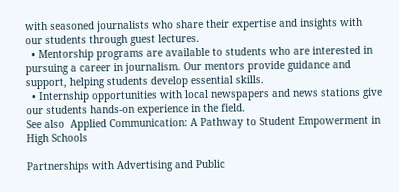with seasoned journalists who share their expertise and insights with our students through guest lectures.
  • Mentorship programs are available to students who are interested in pursuing a career in journalism. Our mentors provide guidance and support, helping students develop essential skills.
  • Internship opportunities with local newspapers and news stations give our students hands-on experience in the field.
See also  Applied Communication: A Pathway to Student Empowerment in High Schools

Partnerships with Advertising and Public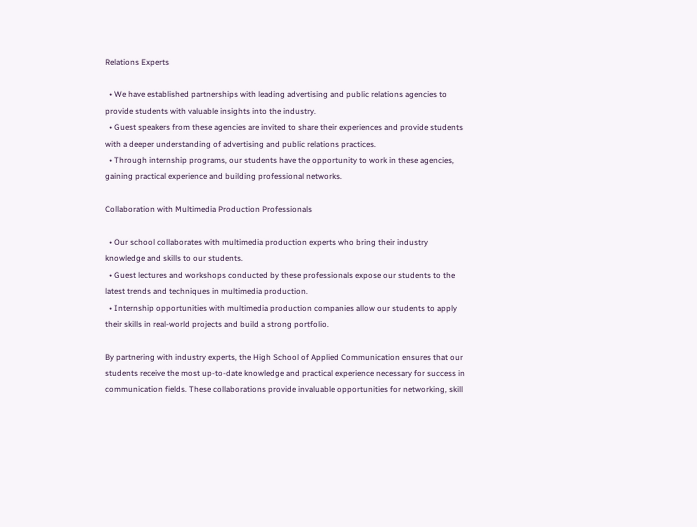Relations Experts

  • We have established partnerships with leading advertising and public relations agencies to provide students with valuable insights into the industry.
  • Guest speakers from these agencies are invited to share their experiences and provide students with a deeper understanding of advertising and public relations practices.
  • Through internship programs, our students have the opportunity to work in these agencies, gaining practical experience and building professional networks.

Collaboration with Multimedia Production Professionals

  • Our school collaborates with multimedia production experts who bring their industry knowledge and skills to our students.
  • Guest lectures and workshops conducted by these professionals expose our students to the latest trends and techniques in multimedia production.
  • Internship opportunities with multimedia production companies allow our students to apply their skills in real-world projects and build a strong portfolio.

By partnering with industry experts, the High School of Applied Communication ensures that our students receive the most up-to-date knowledge and practical experience necessary for success in communication fields. These collaborations provide invaluable opportunities for networking, skill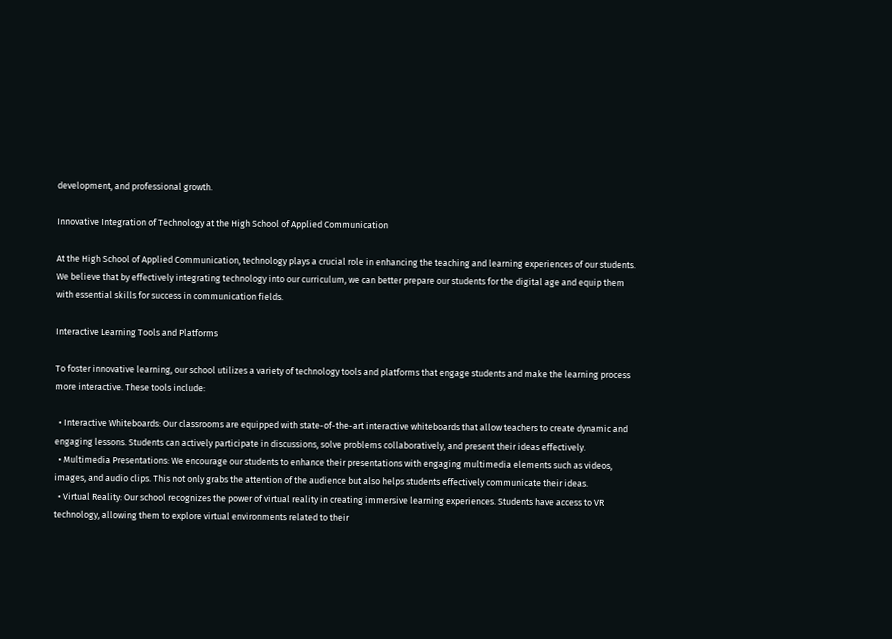development, and professional growth.

Innovative Integration of Technology at the High School of Applied Communication

At the High School of Applied Communication, technology plays a crucial role in enhancing the teaching and learning experiences of our students. We believe that by effectively integrating technology into our curriculum, we can better prepare our students for the digital age and equip them with essential skills for success in communication fields.

Interactive Learning Tools and Platforms

To foster innovative learning, our school utilizes a variety of technology tools and platforms that engage students and make the learning process more interactive. These tools include:

  • Interactive Whiteboards: Our classrooms are equipped with state-of-the-art interactive whiteboards that allow teachers to create dynamic and engaging lessons. Students can actively participate in discussions, solve problems collaboratively, and present their ideas effectively.
  • Multimedia Presentations: We encourage our students to enhance their presentations with engaging multimedia elements such as videos, images, and audio clips. This not only grabs the attention of the audience but also helps students effectively communicate their ideas.
  • Virtual Reality: Our school recognizes the power of virtual reality in creating immersive learning experiences. Students have access to VR technology, allowing them to explore virtual environments related to their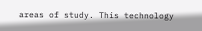areas of study. This technology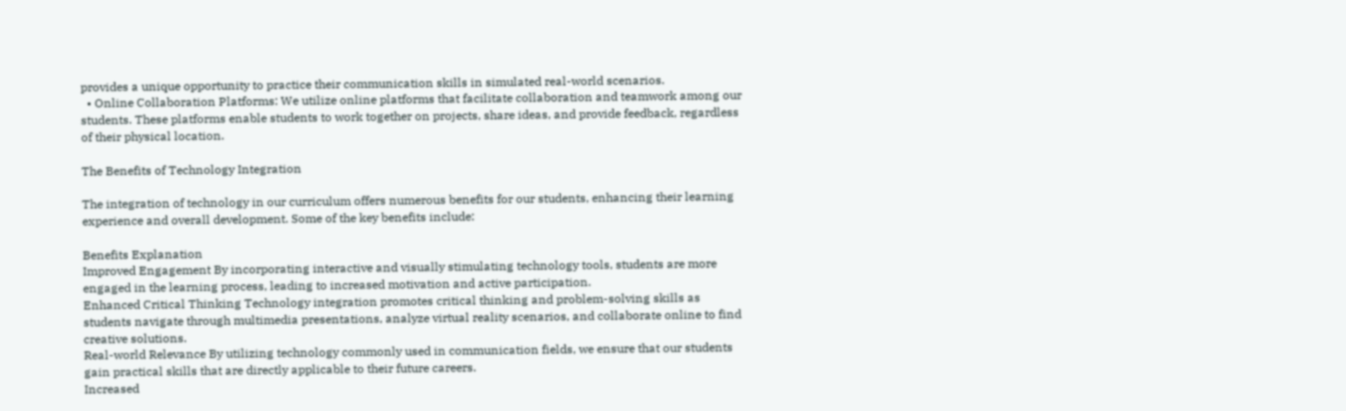provides a unique opportunity to practice their communication skills in simulated real-world scenarios.
  • Online Collaboration Platforms: We utilize online platforms that facilitate collaboration and teamwork among our students. These platforms enable students to work together on projects, share ideas, and provide feedback, regardless of their physical location.

The Benefits of Technology Integration

The integration of technology in our curriculum offers numerous benefits for our students, enhancing their learning experience and overall development. Some of the key benefits include:

Benefits Explanation
Improved Engagement By incorporating interactive and visually stimulating technology tools, students are more engaged in the learning process, leading to increased motivation and active participation.
Enhanced Critical Thinking Technology integration promotes critical thinking and problem-solving skills as students navigate through multimedia presentations, analyze virtual reality scenarios, and collaborate online to find creative solutions.
Real-world Relevance By utilizing technology commonly used in communication fields, we ensure that our students gain practical skills that are directly applicable to their future careers.
Increased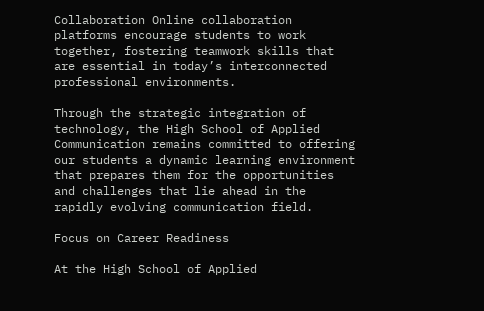Collaboration Online collaboration platforms encourage students to work together, fostering teamwork skills that are essential in today’s interconnected professional environments.

Through the strategic integration of technology, the High School of Applied Communication remains committed to offering our students a dynamic learning environment that prepares them for the opportunities and challenges that lie ahead in the rapidly evolving communication field.

Focus on Career Readiness

At the High School of Applied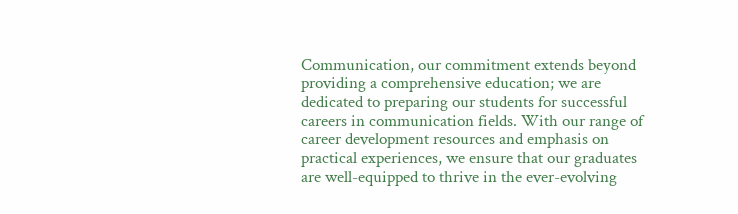Communication, our commitment extends beyond providing a comprehensive education; we are dedicated to preparing our students for successful careers in communication fields. With our range of career development resources and emphasis on practical experiences, we ensure that our graduates are well-equipped to thrive in the ever-evolving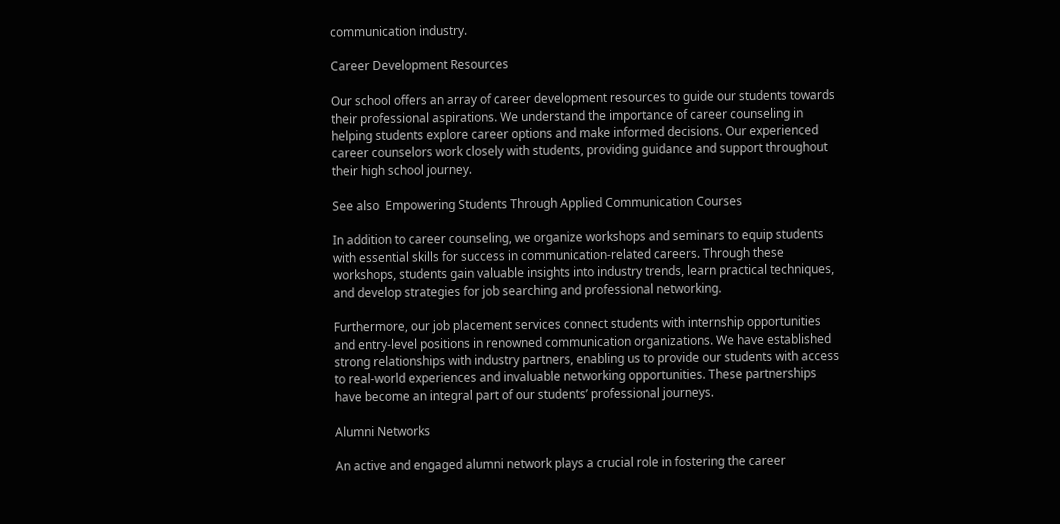communication industry.

Career Development Resources

Our school offers an array of career development resources to guide our students towards their professional aspirations. We understand the importance of career counseling in helping students explore career options and make informed decisions. Our experienced career counselors work closely with students, providing guidance and support throughout their high school journey.

See also  Empowering Students Through Applied Communication Courses

In addition to career counseling, we organize workshops and seminars to equip students with essential skills for success in communication-related careers. Through these workshops, students gain valuable insights into industry trends, learn practical techniques, and develop strategies for job searching and professional networking.

Furthermore, our job placement services connect students with internship opportunities and entry-level positions in renowned communication organizations. We have established strong relationships with industry partners, enabling us to provide our students with access to real-world experiences and invaluable networking opportunities. These partnerships have become an integral part of our students’ professional journeys.

Alumni Networks

An active and engaged alumni network plays a crucial role in fostering the career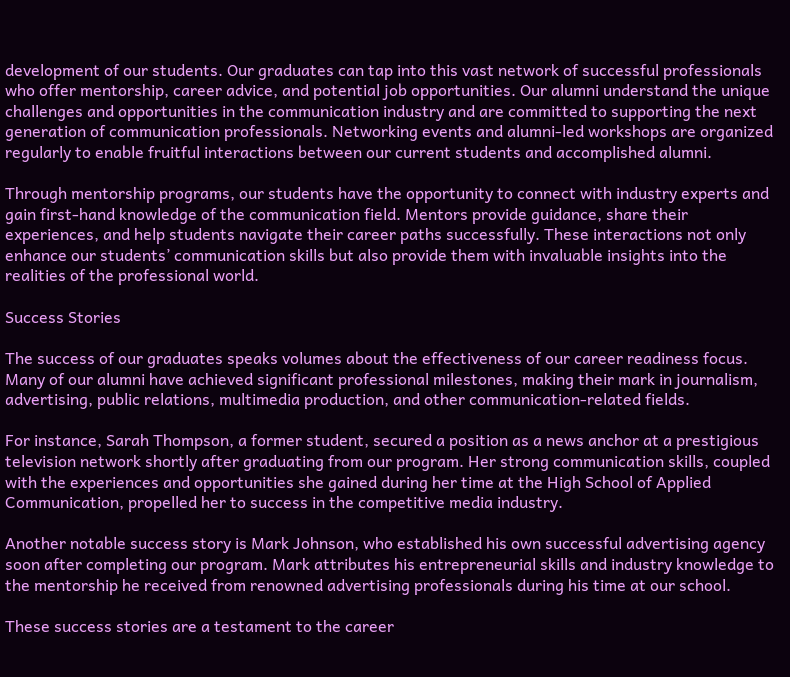development of our students. Our graduates can tap into this vast network of successful professionals who offer mentorship, career advice, and potential job opportunities. Our alumni understand the unique challenges and opportunities in the communication industry and are committed to supporting the next generation of communication professionals. Networking events and alumni-led workshops are organized regularly to enable fruitful interactions between our current students and accomplished alumni.

Through mentorship programs, our students have the opportunity to connect with industry experts and gain first-hand knowledge of the communication field. Mentors provide guidance, share their experiences, and help students navigate their career paths successfully. These interactions not only enhance our students’ communication skills but also provide them with invaluable insights into the realities of the professional world.

Success Stories

The success of our graduates speaks volumes about the effectiveness of our career readiness focus. Many of our alumni have achieved significant professional milestones, making their mark in journalism, advertising, public relations, multimedia production, and other communication-related fields.

For instance, Sarah Thompson, a former student, secured a position as a news anchor at a prestigious television network shortly after graduating from our program. Her strong communication skills, coupled with the experiences and opportunities she gained during her time at the High School of Applied Communication, propelled her to success in the competitive media industry.

Another notable success story is Mark Johnson, who established his own successful advertising agency soon after completing our program. Mark attributes his entrepreneurial skills and industry knowledge to the mentorship he received from renowned advertising professionals during his time at our school.

These success stories are a testament to the career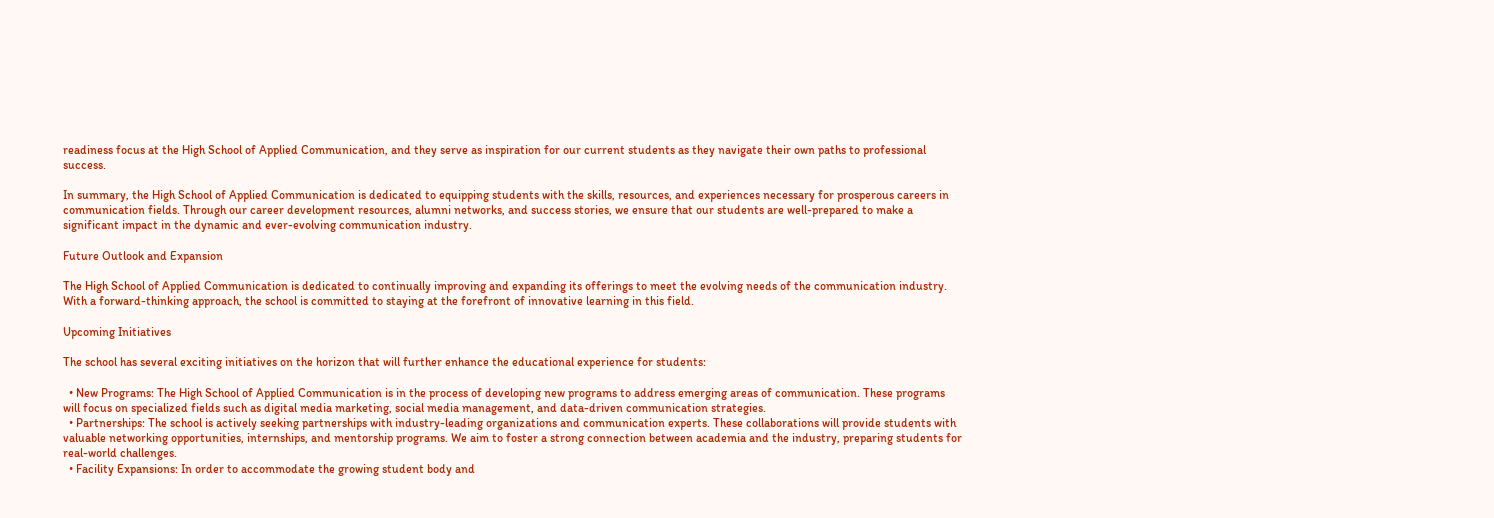readiness focus at the High School of Applied Communication, and they serve as inspiration for our current students as they navigate their own paths to professional success.

In summary, the High School of Applied Communication is dedicated to equipping students with the skills, resources, and experiences necessary for prosperous careers in communication fields. Through our career development resources, alumni networks, and success stories, we ensure that our students are well-prepared to make a significant impact in the dynamic and ever-evolving communication industry.

Future Outlook and Expansion

The High School of Applied Communication is dedicated to continually improving and expanding its offerings to meet the evolving needs of the communication industry. With a forward-thinking approach, the school is committed to staying at the forefront of innovative learning in this field.

Upcoming Initiatives

The school has several exciting initiatives on the horizon that will further enhance the educational experience for students:

  • New Programs: The High School of Applied Communication is in the process of developing new programs to address emerging areas of communication. These programs will focus on specialized fields such as digital media marketing, social media management, and data-driven communication strategies.
  • Partnerships: The school is actively seeking partnerships with industry-leading organizations and communication experts. These collaborations will provide students with valuable networking opportunities, internships, and mentorship programs. We aim to foster a strong connection between academia and the industry, preparing students for real-world challenges.
  • Facility Expansions: In order to accommodate the growing student body and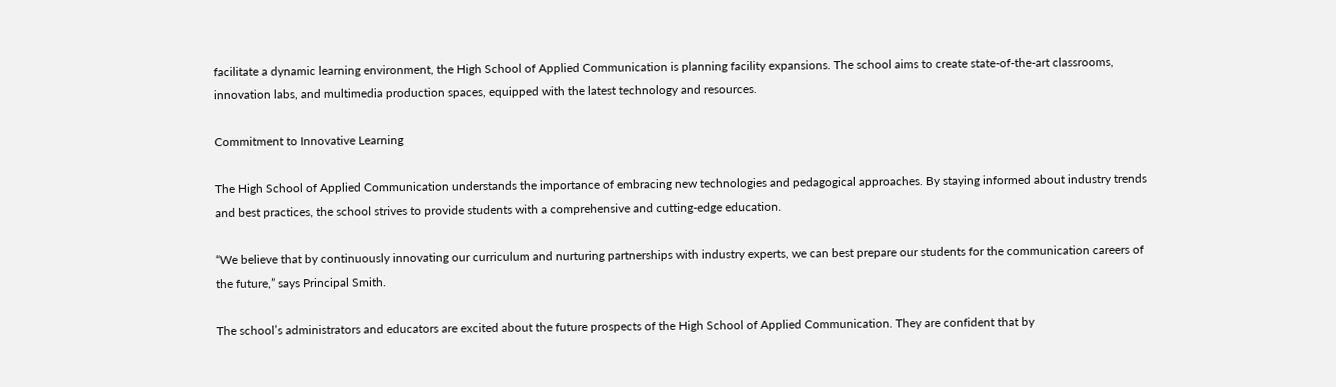facilitate a dynamic learning environment, the High School of Applied Communication is planning facility expansions. The school aims to create state-of-the-art classrooms, innovation labs, and multimedia production spaces, equipped with the latest technology and resources.

Commitment to Innovative Learning

The High School of Applied Communication understands the importance of embracing new technologies and pedagogical approaches. By staying informed about industry trends and best practices, the school strives to provide students with a comprehensive and cutting-edge education.

“We believe that by continuously innovating our curriculum and nurturing partnerships with industry experts, we can best prepare our students for the communication careers of the future,” says Principal Smith.

The school’s administrators and educators are excited about the future prospects of the High School of Applied Communication. They are confident that by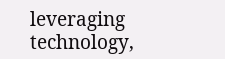leveraging technology,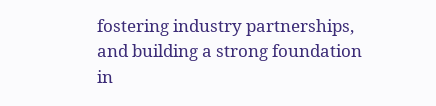fostering industry partnerships, and building a strong foundation in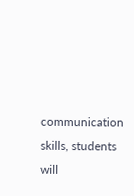communication skills, students will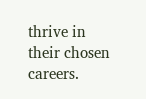thrive in their chosen careers.